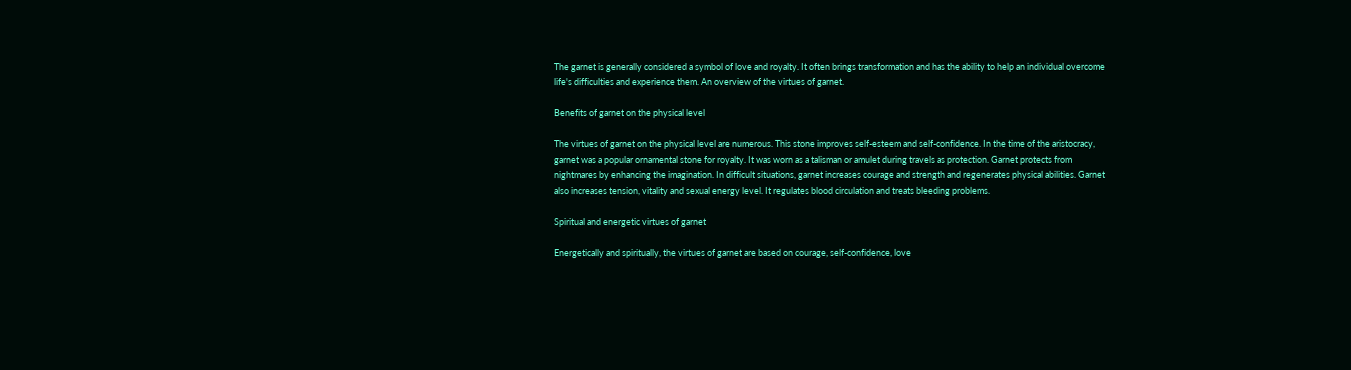The garnet is generally considered a symbol of love and royalty. It often brings transformation and has the ability to help an individual overcome life's difficulties and experience them. An overview of the virtues of garnet.

Benefits of garnet on the physical level

The virtues of garnet on the physical level are numerous. This stone improves self-esteem and self-confidence. In the time of the aristocracy, garnet was a popular ornamental stone for royalty. It was worn as a talisman or amulet during travels as protection. Garnet protects from nightmares by enhancing the imagination. In difficult situations, garnet increases courage and strength and regenerates physical abilities. Garnet also increases tension, vitality and sexual energy level. It regulates blood circulation and treats bleeding problems.

Spiritual and energetic virtues of garnet

Energetically and spiritually, the virtues of garnet are based on courage, self-confidence, love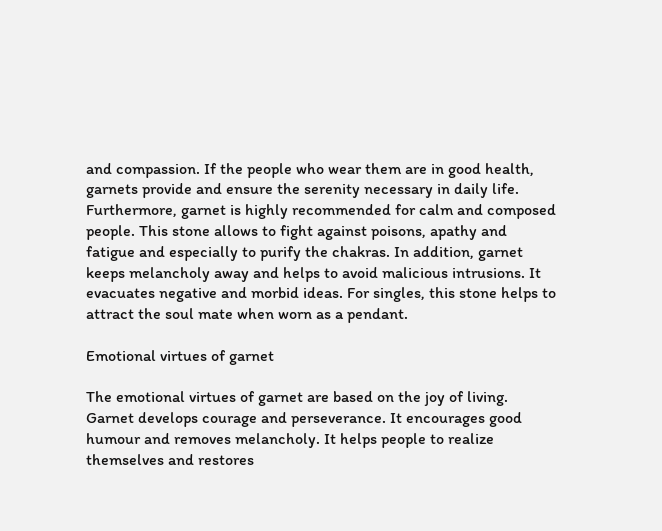and compassion. If the people who wear them are in good health, garnets provide and ensure the serenity necessary in daily life. Furthermore, garnet is highly recommended for calm and composed people. This stone allows to fight against poisons, apathy and fatigue and especially to purify the chakras. In addition, garnet keeps melancholy away and helps to avoid malicious intrusions. It evacuates negative and morbid ideas. For singles, this stone helps to attract the soul mate when worn as a pendant.

Emotional virtues of garnet

The emotional virtues of garnet are based on the joy of living. Garnet develops courage and perseverance. It encourages good humour and removes melancholy. It helps people to realize themselves and restores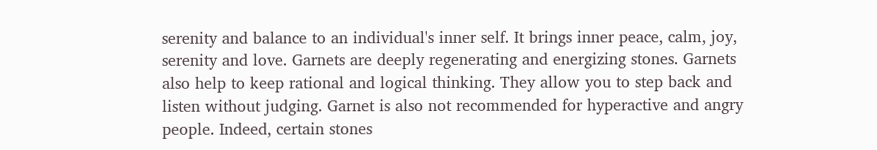serenity and balance to an individual's inner self. It brings inner peace, calm, joy, serenity and love. Garnets are deeply regenerating and energizing stones. Garnets also help to keep rational and logical thinking. They allow you to step back and listen without judging. Garnet is also not recommended for hyperactive and angry people. Indeed, certain stones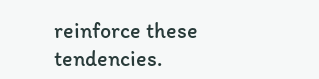reinforce these tendencies.